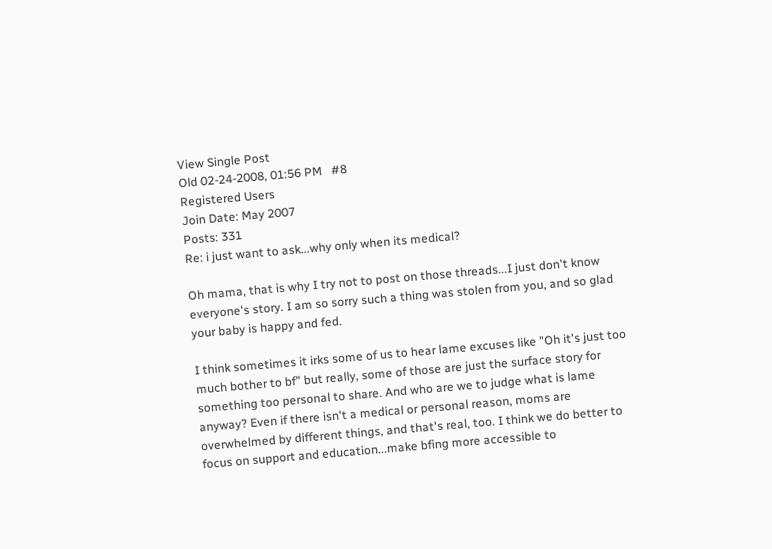View Single Post
Old 02-24-2008, 01:56 PM   #8
Registered Users
Join Date: May 2007
Posts: 331
Re: i just want to ask...why only when its medical?

Oh mama, that is why I try not to post on those threads...I just don't know everyone's story. I am so sorry such a thing was stolen from you, and so glad your baby is happy and fed.

I think sometimes it irks some of us to hear lame excuses like "Oh it's just too much bother to bf" but really, some of those are just the surface story for something too personal to share. And who are we to judge what is lame anyway? Even if there isn't a medical or personal reason, moms are overwhelmed by different things, and that's real, too. I think we do better to focus on support and education...make bfing more accessible to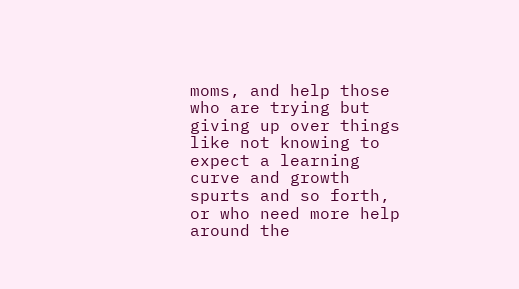moms, and help those who are trying but giving up over things like not knowing to expect a learning curve and growth spurts and so forth, or who need more help around the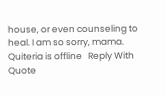house, or even counseling to heal. I am so sorry, mama.
Quiteria is offline   Reply With Quote